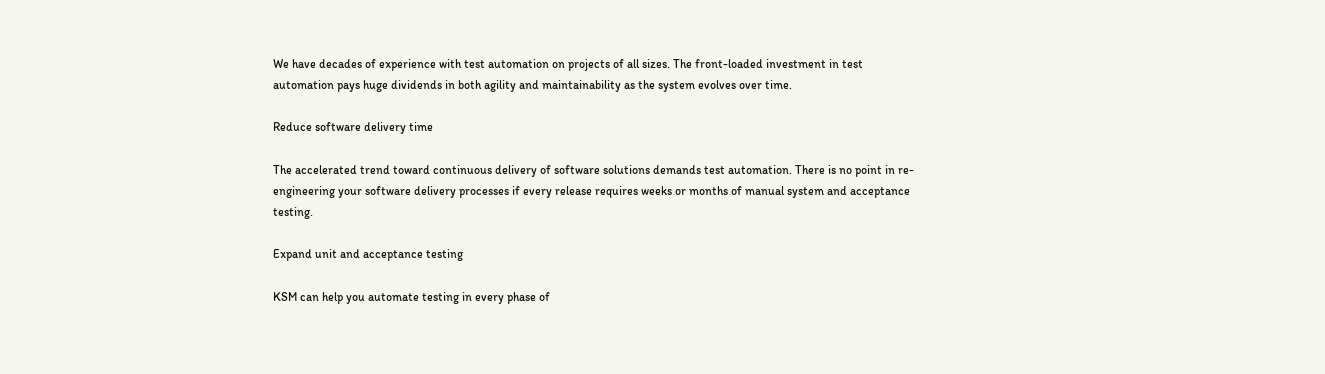We have decades of experience with test automation on projects of all sizes. The front-loaded investment in test automation pays huge dividends in both agility and maintainability as the system evolves over time.

Reduce software delivery time

The accelerated trend toward continuous delivery of software solutions demands test automation. There is no point in re-engineering your software delivery processes if every release requires weeks or months of manual system and acceptance testing.

Expand unit and acceptance testing

KSM can help you automate testing in every phase of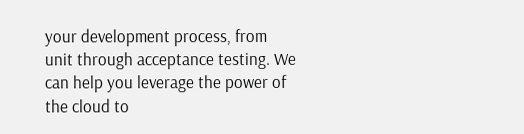your development process, from unit through acceptance testing. We can help you leverage the power of the cloud to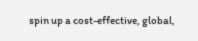spin up a cost-effective, global,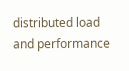distributed load and performance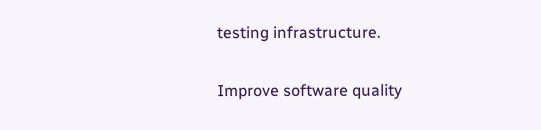testing infrastructure.

Improve software quality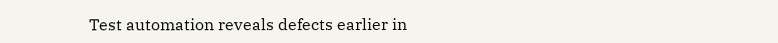Test automation reveals defects earlier in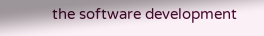the software development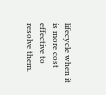lifecycle when it is more cost effective to resolve them.